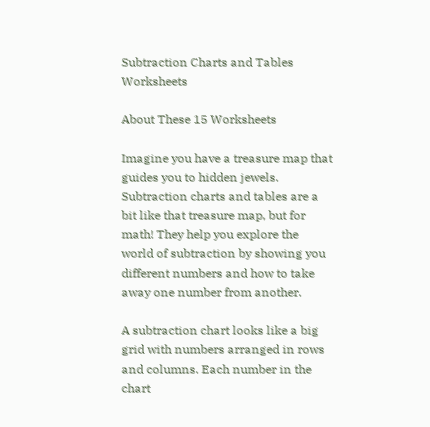Subtraction Charts and Tables Worksheets

About These 15 Worksheets

Imagine you have a treasure map that guides you to hidden jewels. Subtraction charts and tables are a bit like that treasure map, but for math! They help you explore the world of subtraction by showing you different numbers and how to take away one number from another.

A subtraction chart looks like a big grid with numbers arranged in rows and columns. Each number in the chart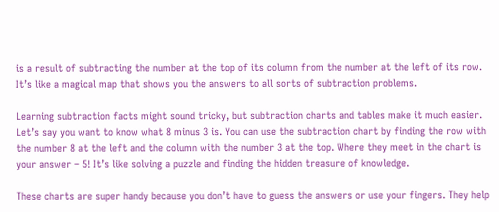is a result of subtracting the number at the top of its column from the number at the left of its row. It’s like a magical map that shows you the answers to all sorts of subtraction problems.

Learning subtraction facts might sound tricky, but subtraction charts and tables make it much easier. Let’s say you want to know what 8 minus 3 is. You can use the subtraction chart by finding the row with the number 8 at the left and the column with the number 3 at the top. Where they meet in the chart is your answer – 5! It’s like solving a puzzle and finding the hidden treasure of knowledge.

These charts are super handy because you don’t have to guess the answers or use your fingers. They help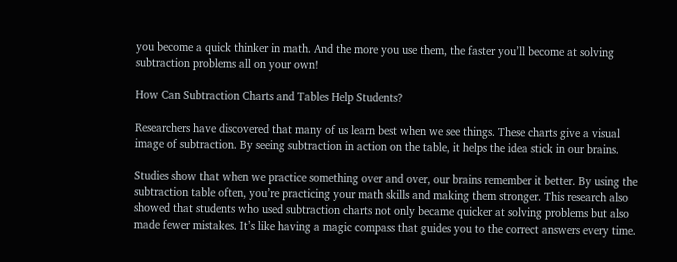you become a quick thinker in math. And the more you use them, the faster you’ll become at solving subtraction problems all on your own!

How Can Subtraction Charts and Tables Help Students?

Researchers have discovered that many of us learn best when we see things. These charts give a visual image of subtraction. By seeing subtraction in action on the table, it helps the idea stick in our brains.

Studies show that when we practice something over and over, our brains remember it better. By using the subtraction table often, you’re practicing your math skills and making them stronger. This research also showed that students who used subtraction charts not only became quicker at solving problems but also made fewer mistakes. It’s like having a magic compass that guides you to the correct answers every time.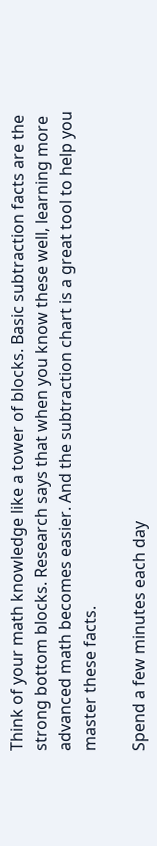Think of your math knowledge like a tower of blocks. Basic subtraction facts are the strong bottom blocks. Research says that when you know these well, learning more advanced math becomes easier. And the subtraction chart is a great tool to help you master these facts.

Spend a few minutes each day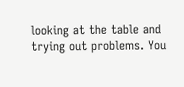looking at the table and trying out problems. You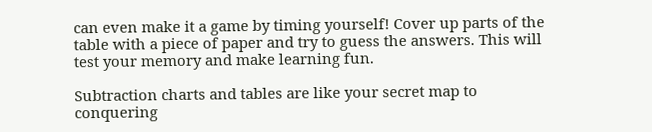can even make it a game by timing yourself! Cover up parts of the table with a piece of paper and try to guess the answers. This will test your memory and make learning fun.

Subtraction charts and tables are like your secret map to conquering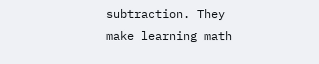subtraction. They make learning math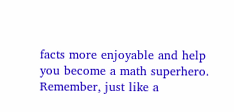facts more enjoyable and help you become a math superhero. Remember, just like a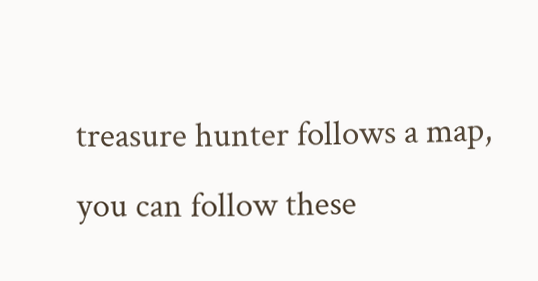treasure hunter follows a map, you can follow these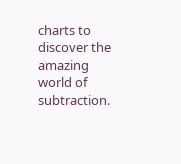charts to discover the amazing world of subtraction.